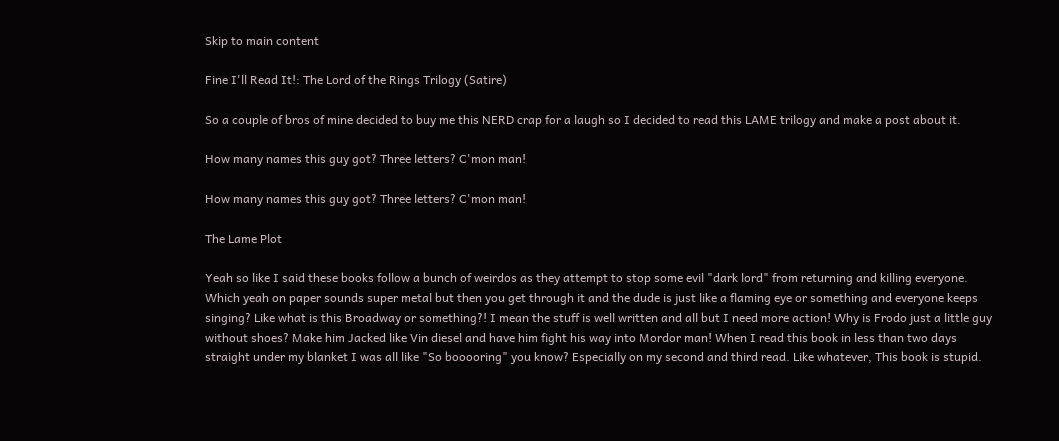Skip to main content

Fine I'll Read It!: The Lord of the Rings Trilogy (Satire)

So a couple of bros of mine decided to buy me this NERD crap for a laugh so I decided to read this LAME trilogy and make a post about it.

How many names this guy got? Three letters? C'mon man!

How many names this guy got? Three letters? C'mon man!

The Lame Plot

Yeah so like I said these books follow a bunch of weirdos as they attempt to stop some evil "dark lord" from returning and killing everyone. Which yeah on paper sounds super metal but then you get through it and the dude is just like a flaming eye or something and everyone keeps singing? Like what is this Broadway or something?! I mean the stuff is well written and all but I need more action! Why is Frodo just a little guy without shoes? Make him Jacked like Vin diesel and have him fight his way into Mordor man! When I read this book in less than two days straight under my blanket I was all like "So booooring" you know? Especially on my second and third read. Like whatever, This book is stupid.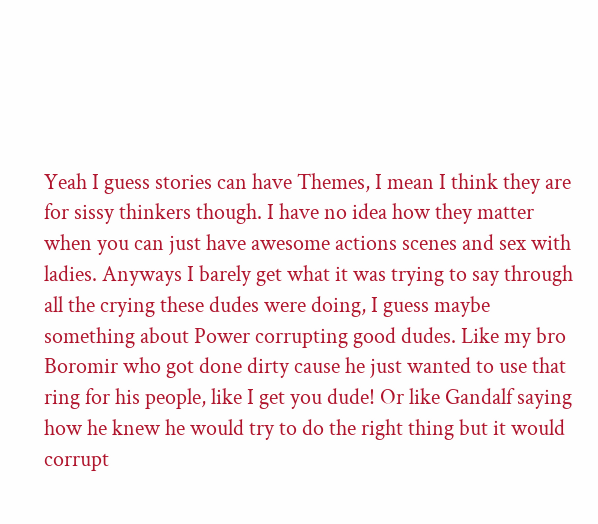Yeah I guess stories can have Themes, I mean I think they are for sissy thinkers though. I have no idea how they matter when you can just have awesome actions scenes and sex with ladies. Anyways I barely get what it was trying to say through all the crying these dudes were doing, I guess maybe something about Power corrupting good dudes. Like my bro Boromir who got done dirty cause he just wanted to use that ring for his people, like I get you dude! Or like Gandalf saying how he knew he would try to do the right thing but it would corrupt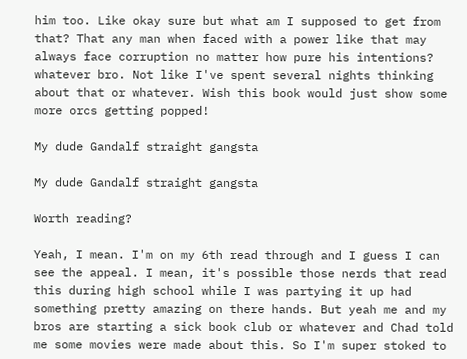him too. Like okay sure but what am I supposed to get from that? That any man when faced with a power like that may always face corruption no matter how pure his intentions? whatever bro. Not like I've spent several nights thinking about that or whatever. Wish this book would just show some more orcs getting popped!

My dude Gandalf straight gangsta

My dude Gandalf straight gangsta

Worth reading?

Yeah, I mean. I'm on my 6th read through and I guess I can see the appeal. I mean, it's possible those nerds that read this during high school while I was partying it up had something pretty amazing on there hands. But yeah me and my bros are starting a sick book club or whatever and Chad told me some movies were made about this. So I'm super stoked to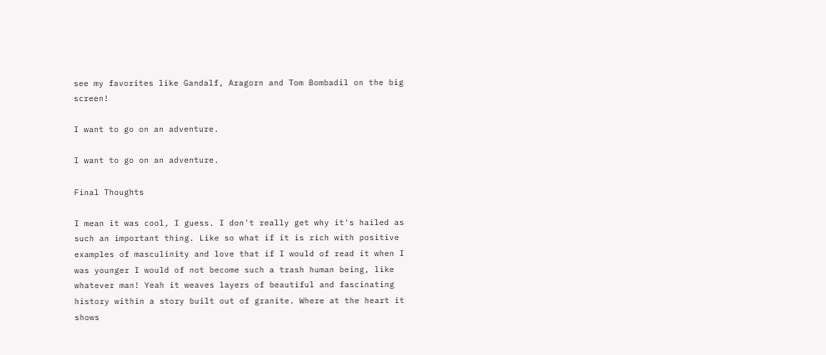see my favorites like Gandalf, Aragorn and Tom Bombadil on the big screen!

I want to go on an adventure.

I want to go on an adventure.

Final Thoughts

I mean it was cool, I guess. I don't really get why it's hailed as such an important thing. Like so what if it is rich with positive examples of masculinity and love that if I would of read it when I was younger I would of not become such a trash human being, like whatever man! Yeah it weaves layers of beautiful and fascinating history within a story built out of granite. Where at the heart it shows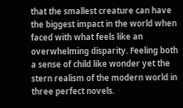that the smallest creature can have the biggest impact in the world when faced with what feels like an overwhelming disparity. Feeling both a sense of child like wonder yet the stern realism of the modern world in three perfect novels.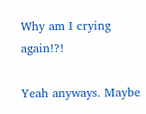Why am I crying again!?!

Yeah anyways. Maybe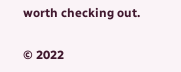worth checking out.

© 2022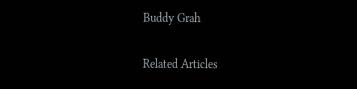Buddy Grah

Related Articles